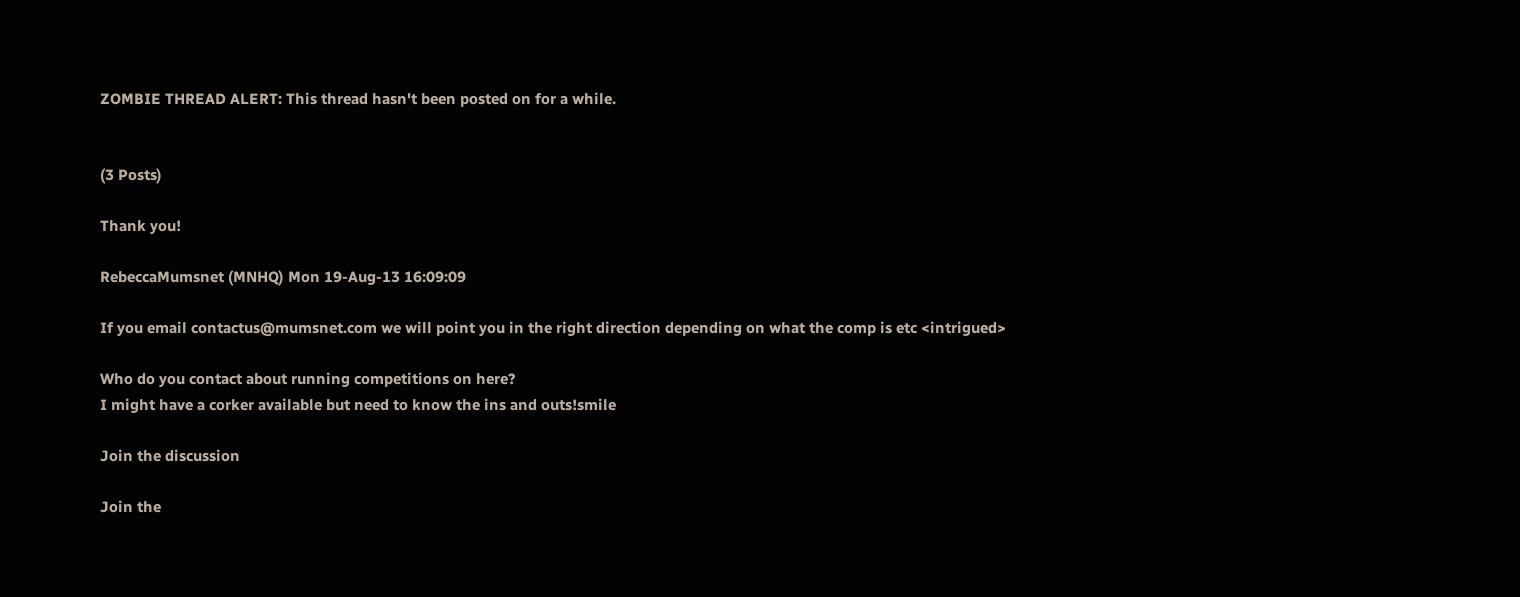ZOMBIE THREAD ALERT: This thread hasn't been posted on for a while.


(3 Posts)

Thank you!

RebeccaMumsnet (MNHQ) Mon 19-Aug-13 16:09:09

If you email contactus@mumsnet.com we will point you in the right direction depending on what the comp is etc <intrigued>

Who do you contact about running competitions on here?
I might have a corker available but need to know the ins and outs!smile

Join the discussion

Join the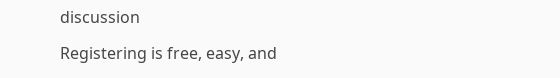discussion

Registering is free, easy, and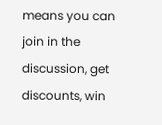means you can join in the discussion, get discounts, win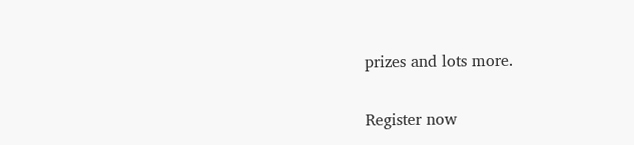prizes and lots more.

Register now